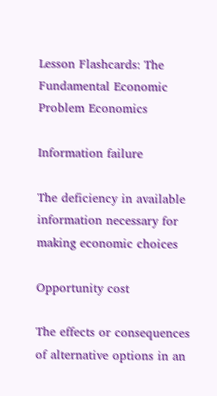Lesson Flashcards: The Fundamental Economic Problem Economics

Information failure

The deficiency in available information necessary for making economic choices

Opportunity cost

The effects or consequences of alternative options in an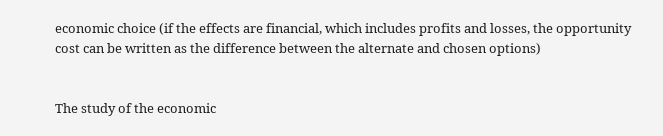economic choice (if the effects are financial, which includes profits and losses, the opportunity cost can be written as the difference between the alternate and chosen options)


The study of the economic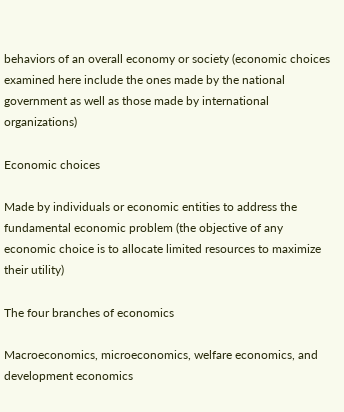behaviors of an overall economy or society (economic choices examined here include the ones made by the national government as well as those made by international organizations)

Economic choices

Made by individuals or economic entities to address the fundamental economic problem (the objective of any economic choice is to allocate limited resources to maximize their utility)

The four branches of economics

Macroeconomics, microeconomics, welfare economics, and development economics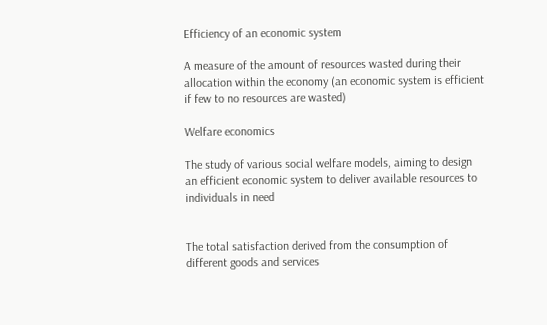Efficiency of an economic system

A measure of the amount of resources wasted during their allocation within the economy (an economic system is efficient if few to no resources are wasted)

Welfare economics

The study of various social welfare models, aiming to design an efficient economic system to deliver available resources to individuals in need


The total satisfaction derived from the consumption of different goods and services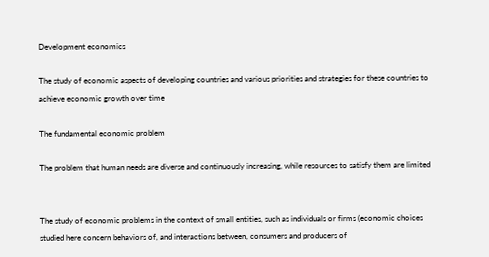Development economics

The study of economic aspects of developing countries and various priorities and strategies for these countries to achieve economic growth over time

The fundamental economic problem

The problem that human needs are diverse and continuously increasing, while resources to satisfy them are limited


The study of economic problems in the context of small entities, such as individuals or firms (economic choices studied here concern behaviors of, and interactions between, consumers and producers of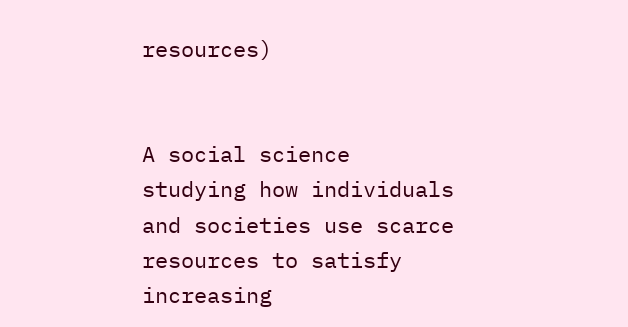resources)


A social science studying how individuals and societies use scarce resources to satisfy increasing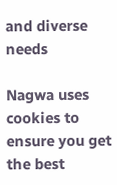and diverse needs

Nagwa uses cookies to ensure you get the best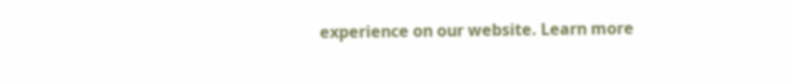experience on our website. Learn more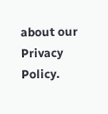about our Privacy Policy.